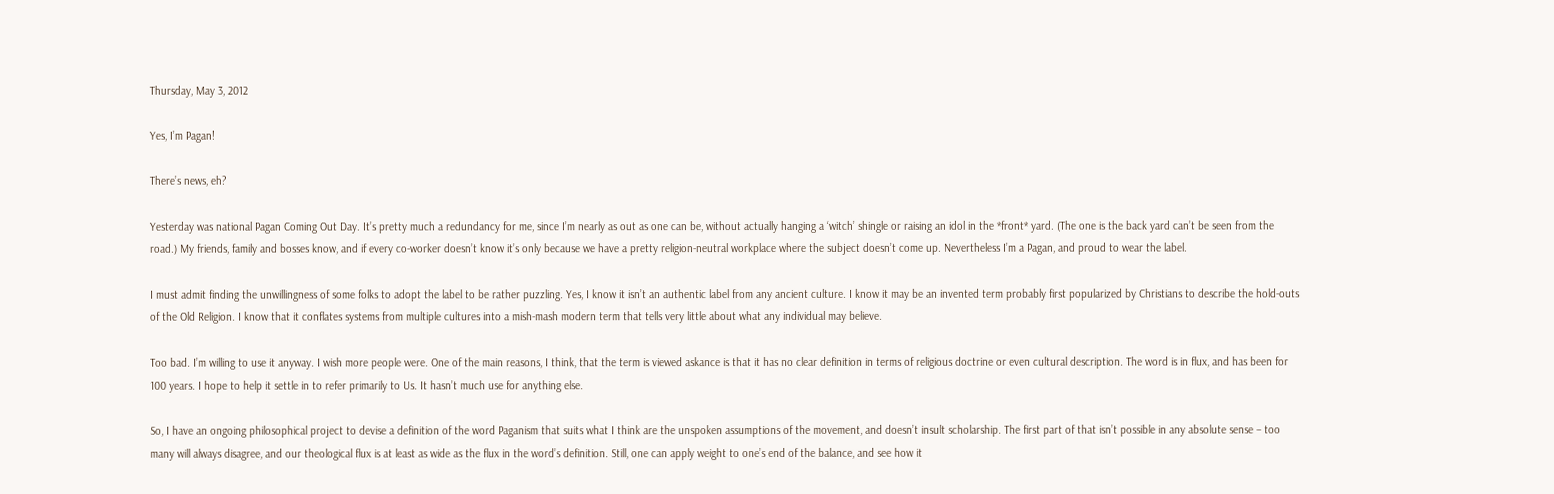Thursday, May 3, 2012

Yes, I’m Pagan!

There’s news, eh?

Yesterday was national Pagan Coming Out Day. It’s pretty much a redundancy for me, since I’m nearly as out as one can be, without actually hanging a ‘witch’ shingle or raising an idol in the *front* yard. (The one is the back yard can’t be seen from the road.) My friends, family and bosses know, and if every co-worker doesn’t know it’s only because we have a pretty religion-neutral workplace where the subject doesn’t come up. Nevertheless I’m a Pagan, and proud to wear the label.

I must admit finding the unwillingness of some folks to adopt the label to be rather puzzling. Yes, I know it isn’t an authentic label from any ancient culture. I know it may be an invented term probably first popularized by Christians to describe the hold-outs of the Old Religion. I know that it conflates systems from multiple cultures into a mish-mash modern term that tells very little about what any individual may believe.

Too bad. I’m willing to use it anyway. I wish more people were. One of the main reasons, I think, that the term is viewed askance is that it has no clear definition in terms of religious doctrine or even cultural description. The word is in flux, and has been for 100 years. I hope to help it settle in to refer primarily to Us. It hasn’t much use for anything else.

So, I have an ongoing philosophical project to devise a definition of the word Paganism that suits what I think are the unspoken assumptions of the movement, and doesn’t insult scholarship. The first part of that isn’t possible in any absolute sense – too many will always disagree, and our theological flux is at least as wide as the flux in the word’s definition. Still, one can apply weight to one’s end of the balance, and see how it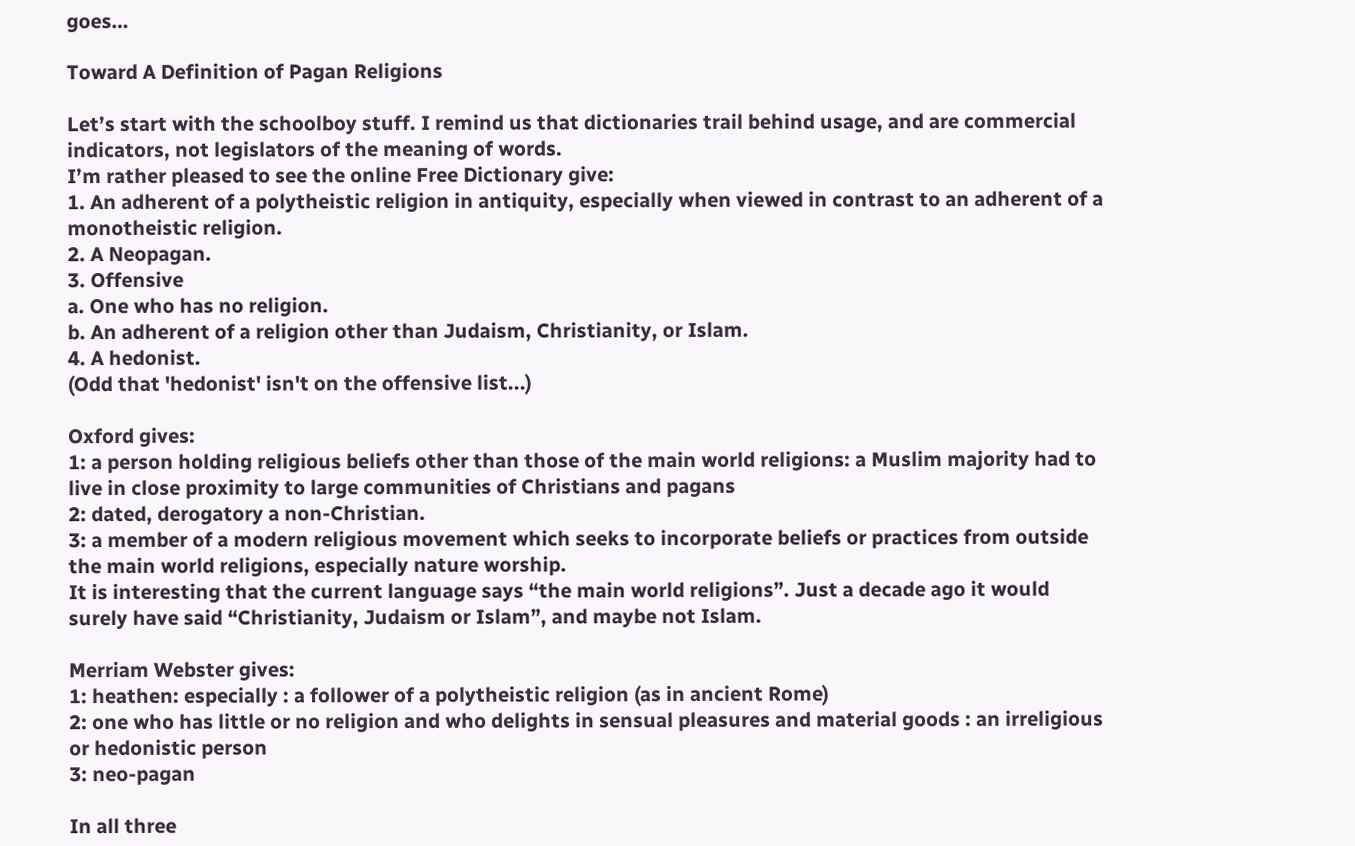goes…

Toward A Definition of Pagan Religions

Let’s start with the schoolboy stuff. I remind us that dictionaries trail behind usage, and are commercial indicators, not legislators of the meaning of words.
I’m rather pleased to see the online Free Dictionary give:
1. An adherent of a polytheistic religion in antiquity, especially when viewed in contrast to an adherent of a monotheistic religion.
2. A Neopagan.
3. Offensive
a. One who has no religion.
b. An adherent of a religion other than Judaism, Christianity, or Islam.
4. A hedonist.
(Odd that 'hedonist' isn't on the offensive list...)

Oxford gives:
1: a person holding religious beliefs other than those of the main world religions: a Muslim majority had to live in close proximity to large communities of Christians and pagans
2: dated, derogatory a non-Christian.
3: a member of a modern religious movement which seeks to incorporate beliefs or practices from outside the main world religions, especially nature worship.
It is interesting that the current language says “the main world religions”. Just a decade ago it would surely have said “Christianity, Judaism or Islam”, and maybe not Islam.

Merriam Webster gives:
1: heathen: especially : a follower of a polytheistic religion (as in ancient Rome)
2: one who has little or no religion and who delights in sensual pleasures and material goods : an irreligious or hedonistic person
3: neo-pagan

In all three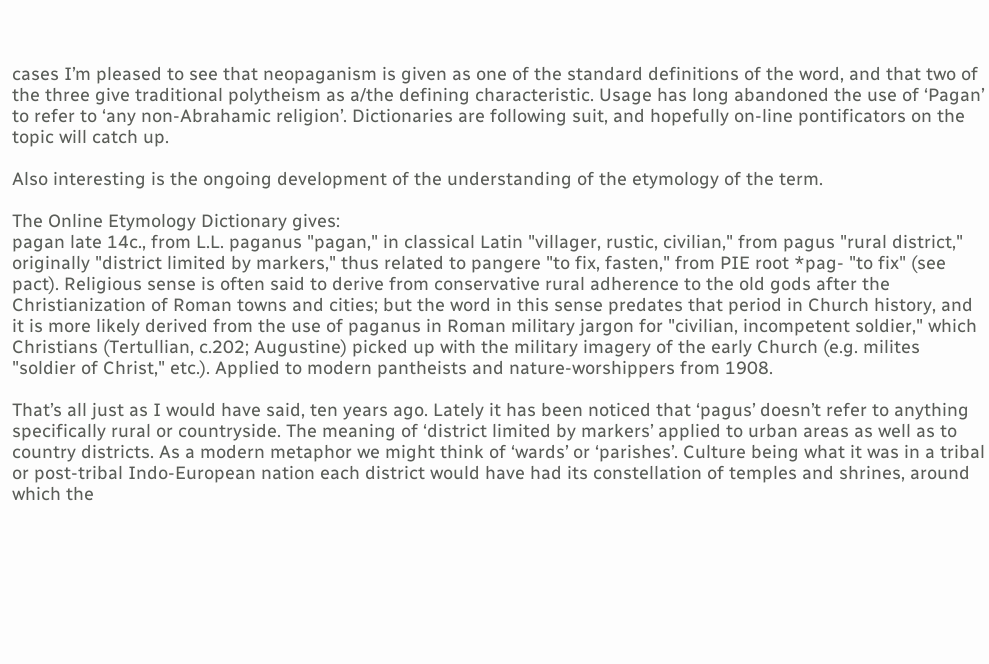cases I’m pleased to see that neopaganism is given as one of the standard definitions of the word, and that two of the three give traditional polytheism as a/the defining characteristic. Usage has long abandoned the use of ‘Pagan’ to refer to ‘any non-Abrahamic religion’. Dictionaries are following suit, and hopefully on-line pontificators on the topic will catch up.

Also interesting is the ongoing development of the understanding of the etymology of the term.

The Online Etymology Dictionary gives:
pagan late 14c., from L.L. paganus "pagan," in classical Latin "villager, rustic, civilian," from pagus "rural district," originally "district limited by markers," thus related to pangere "to fix, fasten," from PIE root *pag- "to fix" (see pact). Religious sense is often said to derive from conservative rural adherence to the old gods after the Christianization of Roman towns and cities; but the word in this sense predates that period in Church history, and it is more likely derived from the use of paganus in Roman military jargon for "civilian, incompetent soldier," which Christians (Tertullian, c.202; Augustine) picked up with the military imagery of the early Church (e.g. milites "soldier of Christ," etc.). Applied to modern pantheists and nature-worshippers from 1908.

That’s all just as I would have said, ten years ago. Lately it has been noticed that ‘pagus’ doesn’t refer to anything specifically rural or countryside. The meaning of ‘district limited by markers’ applied to urban areas as well as to country districts. As a modern metaphor we might think of ‘wards’ or ‘parishes’. Culture being what it was in a tribal or post-tribal Indo-European nation each district would have had its constellation of temples and shrines, around which the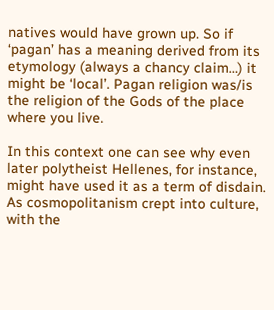natives would have grown up. So if ‘pagan’ has a meaning derived from its etymology (always a chancy claim…) it might be ‘local’. Pagan religion was/is the religion of the Gods of the place where you live.

In this context one can see why even later polytheist Hellenes, for instance, might have used it as a term of disdain. As cosmopolitanism crept into culture, with the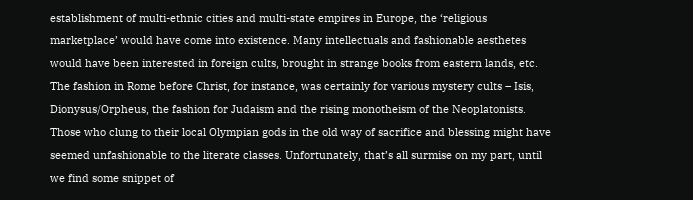establishment of multi-ethnic cities and multi-state empires in Europe, the ‘religious marketplace’ would have come into existence. Many intellectuals and fashionable aesthetes would have been interested in foreign cults, brought in strange books from eastern lands, etc. The fashion in Rome before Christ, for instance, was certainly for various mystery cults – Isis, Dionysus/Orpheus, the fashion for Judaism and the rising monotheism of the Neoplatonists. Those who clung to their local Olympian gods in the old way of sacrifice and blessing might have seemed unfashionable to the literate classes. Unfortunately, that’s all surmise on my part, until we find some snippet of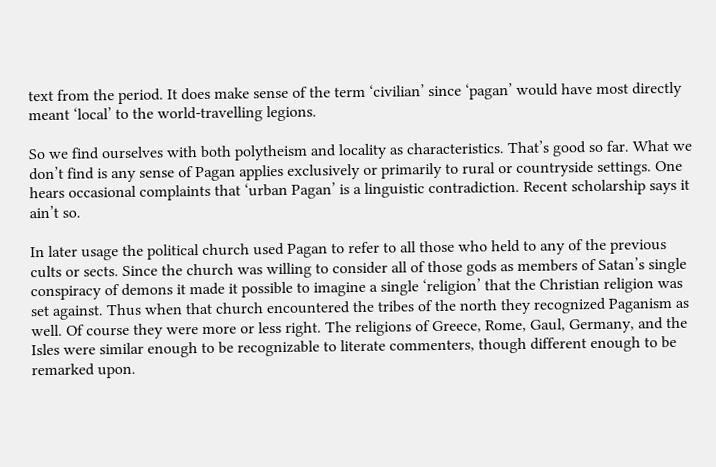text from the period. It does make sense of the term ‘civilian’ since ‘pagan’ would have most directly meant ‘local’ to the world-travelling legions.

So we find ourselves with both polytheism and locality as characteristics. That’s good so far. What we don’t find is any sense of Pagan applies exclusively or primarily to rural or countryside settings. One hears occasional complaints that ‘urban Pagan’ is a linguistic contradiction. Recent scholarship says it ain’t so.

In later usage the political church used Pagan to refer to all those who held to any of the previous cults or sects. Since the church was willing to consider all of those gods as members of Satan’s single conspiracy of demons it made it possible to imagine a single ‘religion’ that the Christian religion was set against. Thus when that church encountered the tribes of the north they recognized Paganism as well. Of course they were more or less right. The religions of Greece, Rome, Gaul, Germany, and the Isles were similar enough to be recognizable to literate commenters, though different enough to be remarked upon.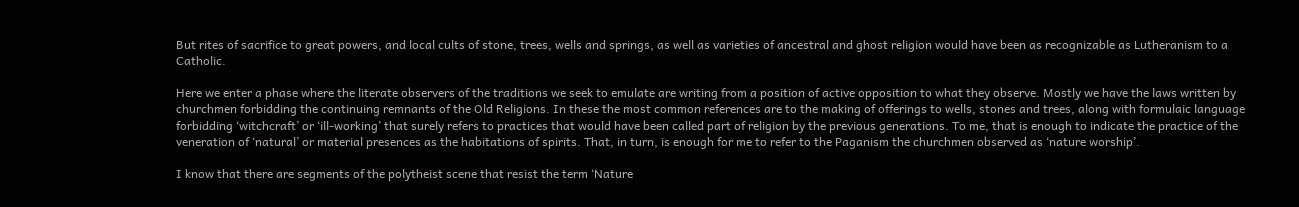But rites of sacrifice to great powers, and local cults of stone, trees, wells and springs, as well as varieties of ancestral and ghost religion would have been as recognizable as Lutheranism to a Catholic.

Here we enter a phase where the literate observers of the traditions we seek to emulate are writing from a position of active opposition to what they observe. Mostly we have the laws written by churchmen forbidding the continuing remnants of the Old Religions. In these the most common references are to the making of offerings to wells, stones and trees, along with formulaic language forbidding ‘witchcraft’ or ‘ill-working’ that surely refers to practices that would have been called part of religion by the previous generations. To me, that is enough to indicate the practice of the veneration of ‘natural’ or material presences as the habitations of spirits. That, in turn, is enough for me to refer to the Paganism the churchmen observed as ‘nature worship’.

I know that there are segments of the polytheist scene that resist the term ‘Nature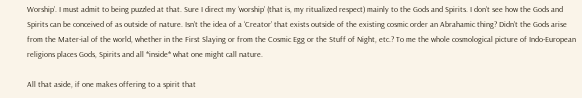Worship’. I must admit to being puzzled at that. Sure I direct my ‘worship’ (that is, my ritualized respect) mainly to the Gods and Spirits. I don’t see how the Gods and Spirits can be conceived of as outside of nature. Isn’t the idea of a ‘Creator’ that exists outside of the existing cosmic order an Abrahamic thing? Didn’t the Gods arise from the Mater-ial of the world, whether in the First Slaying or from the Cosmic Egg or the Stuff of Night, etc.? To me the whole cosmological picture of Indo-European religions places Gods, Spirits and all *inside* what one might call nature.

All that aside, if one makes offering to a spirit that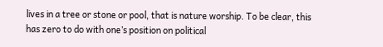lives in a tree or stone or pool, that is nature worship. To be clear, this has zero to do with one’s position on political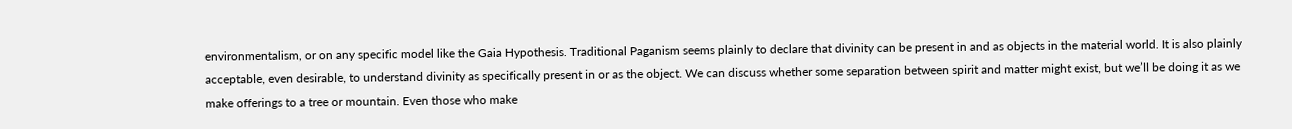environmentalism, or on any specific model like the Gaia Hypothesis. Traditional Paganism seems plainly to declare that divinity can be present in and as objects in the material world. It is also plainly acceptable, even desirable, to understand divinity as specifically present in or as the object. We can discuss whether some separation between spirit and matter might exist, but we’ll be doing it as we make offerings to a tree or mountain. Even those who make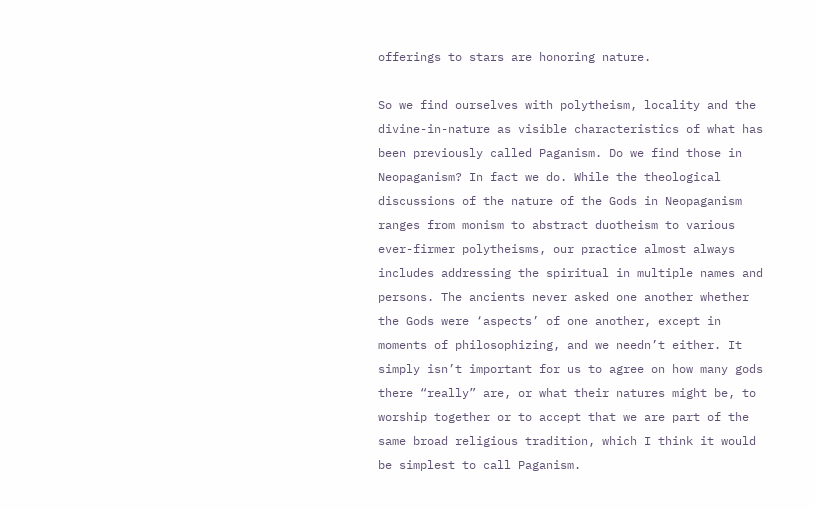offerings to stars are honoring nature.

So we find ourselves with polytheism, locality and the divine-in-nature as visible characteristics of what has been previously called Paganism. Do we find those in Neopaganism? In fact we do. While the theological discussions of the nature of the Gods in Neopaganism ranges from monism to abstract duotheism to various ever-firmer polytheisms, our practice almost always includes addressing the spiritual in multiple names and persons. The ancients never asked one another whether the Gods were ‘aspects’ of one another, except in moments of philosophizing, and we needn’t either. It simply isn’t important for us to agree on how many gods there “really” are, or what their natures might be, to worship together or to accept that we are part of the same broad religious tradition, which I think it would be simplest to call Paganism.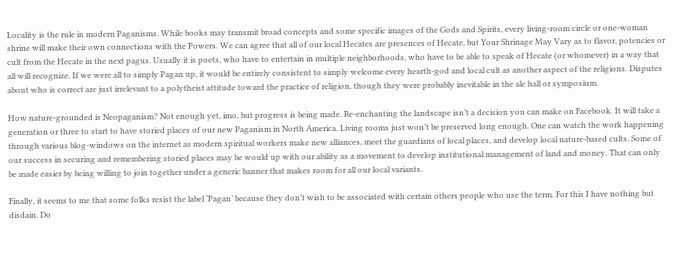Locality is the rule in modern Paganisms. While books may transmit broad concepts and some specific images of the Gods and Spirits, every living-room circle or one-woman shrine will make their own connections with the Powers. We can agree that all of our local Hecates are presences of Hecate, but Your Shrinage May Vary as to flavor, potencies or cult from the Hecate in the next pagus. Usually it is poets, who have to entertain in multiple neighborhoods, who have to be able to speak of Hecate (or whomever) in a way that all will recognize. If we were all to simply Pagan up, it would be entirely consistent to simply welcome every hearth-god and local cult as another aspect of the religions. Disputes about who is correct are just irrelevant to a polytheist attitude toward the practice of religion, though they were probably inevitable in the ale hall or symposium.

How nature-grounded is Neopaganism? Not enough yet, imo, but progress is being made. Re-enchanting the landscape isn’t a decision you can make on Facebook. It will take a generation or three to start to have storied places of our new Paganism in North America. Living rooms just won’t be preserved long enough. One can watch the work happening through various blog-windows on the internet as modern spiritual workers make new alliances, meet the guardians of local places, and develop local nature-based cults. Some of our success in securing and remembering storied places may be would up with our ability as a movement to develop institutional management of land and money. That can only be made easier by being willing to join together under a generic banner that makes room for all our local variants.

Finally, it seems to me that some folks resist the label ‘Pagan’ because they don’t wish to be associated with certain others people who use the term. For this I have nothing but disdain. Do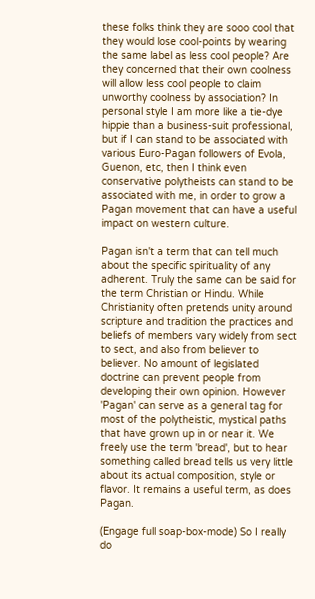these folks think they are sooo cool that they would lose cool-points by wearing the same label as less cool people? Are they concerned that their own coolness will allow less cool people to claim unworthy coolness by association? In personal style I am more like a tie-dye hippie than a business-suit professional, but if I can stand to be associated with various Euro-Pagan followers of Evola, Guenon, etc, then I think even conservative polytheists can stand to be associated with me, in order to grow a Pagan movement that can have a useful impact on western culture.

Pagan isn't a term that can tell much about the specific spirituality of any adherent. Truly the same can be said for the term Christian or Hindu. While Christianity often pretends unity around scripture and tradition the practices and beliefs of members vary widely from sect to sect, and also from believer to believer. No amount of legislated doctrine can prevent people from developing their own opinion. However 'Pagan' can serve as a general tag for most of the polytheistic, mystical paths that have grown up in or near it. We freely use the term 'bread', but to hear something called bread tells us very little about its actual composition, style or flavor. It remains a useful term, as does Pagan.

(Engage full soap-box-mode) So I really do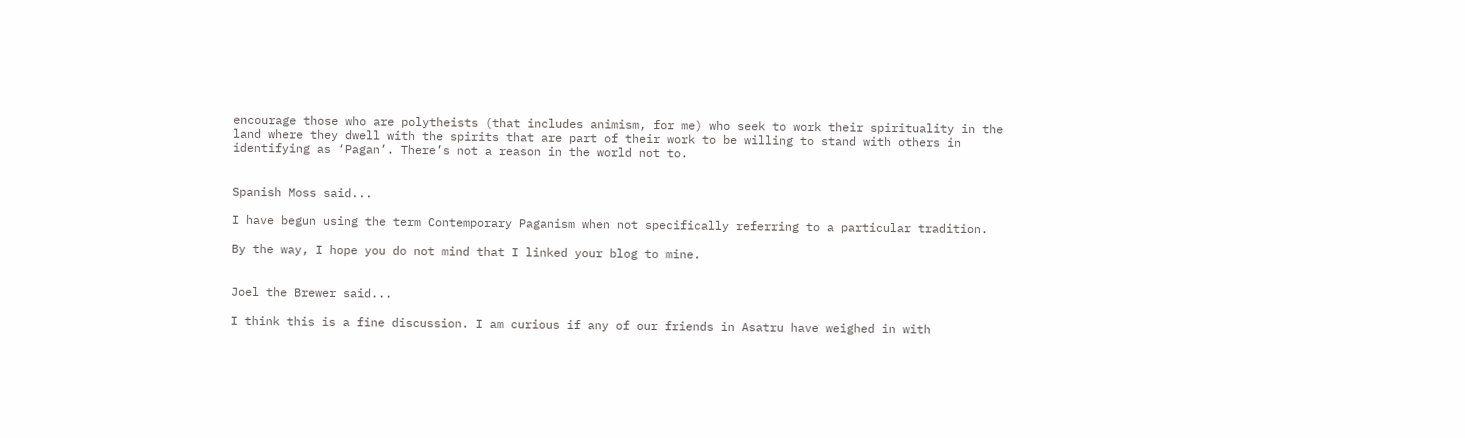encourage those who are polytheists (that includes animism, for me) who seek to work their spirituality in the land where they dwell with the spirits that are part of their work to be willing to stand with others in identifying as ‘Pagan’. There’s not a reason in the world not to.


Spanish Moss said...

I have begun using the term Contemporary Paganism when not specifically referring to a particular tradition.

By the way, I hope you do not mind that I linked your blog to mine.


Joel the Brewer said...

I think this is a fine discussion. I am curious if any of our friends in Asatru have weighed in with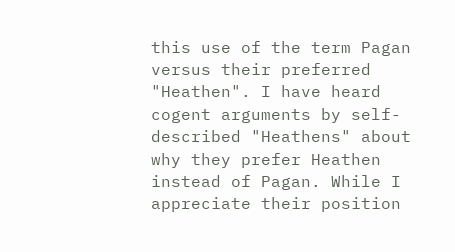this use of the term Pagan versus their preferred "Heathen". I have heard cogent arguments by self-described "Heathens" about why they prefer Heathen instead of Pagan. While I appreciate their position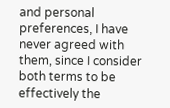and personal preferences, I have never agreed with them, since I consider both terms to be effectively the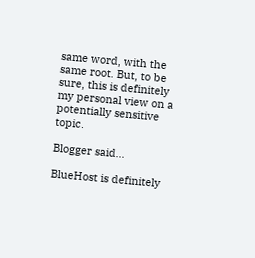same word, with the same root. But, to be sure, this is definitely my personal view on a potentially sensitive topic.

Blogger said...

BlueHost is definitely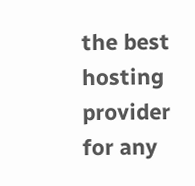the best hosting provider for any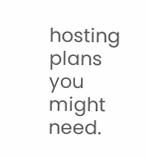hosting plans you might need.